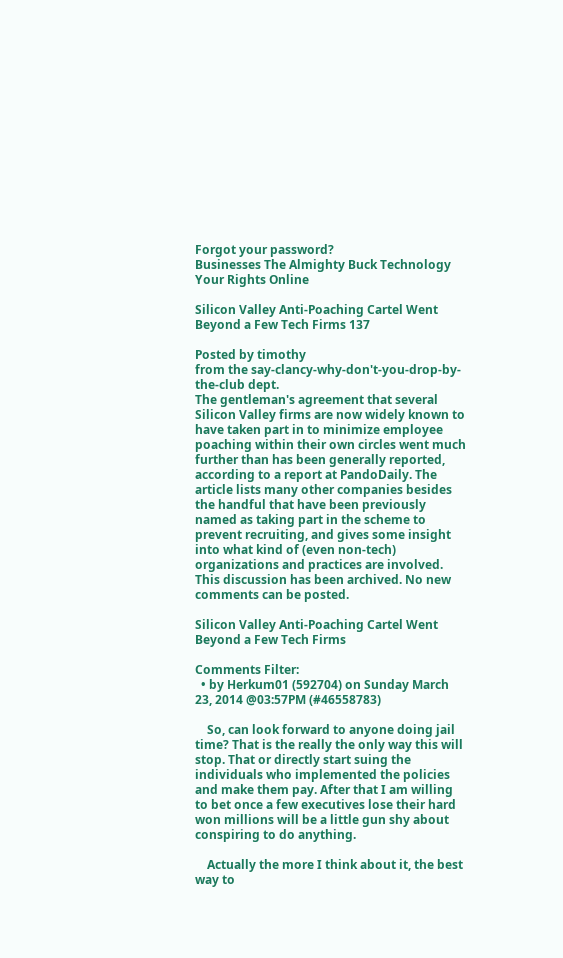Forgot your password?
Businesses The Almighty Buck Technology Your Rights Online

Silicon Valley Anti-Poaching Cartel Went Beyond a Few Tech Firms 137

Posted by timothy
from the say-clancy-why-don't-you-drop-by-the-club dept.
The gentleman's agreement that several Silicon Valley firms are now widely known to have taken part in to minimize employee poaching within their own circles went much further than has been generally reported, according to a report at PandoDaily. The article lists many other companies besides the handful that have been previously named as taking part in the scheme to prevent recruiting, and gives some insight into what kind of (even non-tech) organizations and practices are involved.
This discussion has been archived. No new comments can be posted.

Silicon Valley Anti-Poaching Cartel Went Beyond a Few Tech Firms

Comments Filter:
  • by Herkum01 (592704) on Sunday March 23, 2014 @03:57PM (#46558783)

    So, can look forward to anyone doing jail time? That is the really the only way this will stop. That or directly start suing the individuals who implemented the policies and make them pay. After that I am willing to bet once a few executives lose their hard won millions will be a little gun shy about conspiring to do anything.

    Actually the more I think about it, the best way to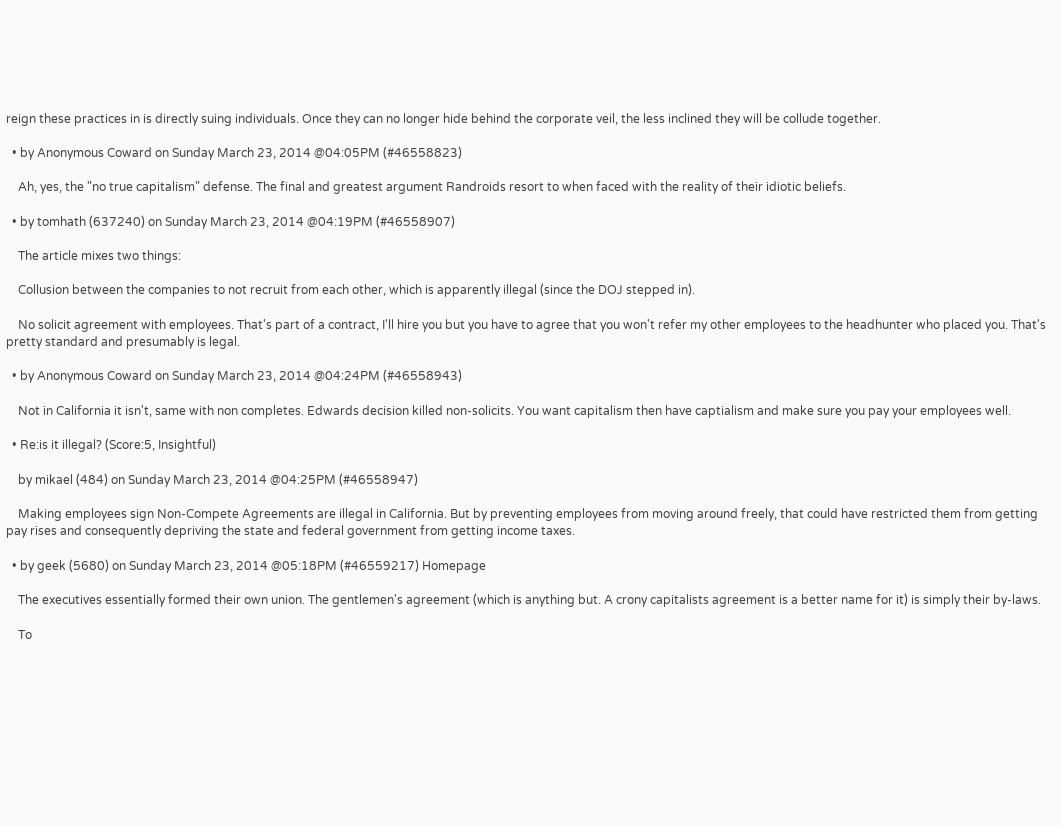reign these practices in is directly suing individuals. Once they can no longer hide behind the corporate veil, the less inclined they will be collude together.

  • by Anonymous Coward on Sunday March 23, 2014 @04:05PM (#46558823)

    Ah, yes, the "no true capitalism" defense. The final and greatest argument Randroids resort to when faced with the reality of their idiotic beliefs.

  • by tomhath (637240) on Sunday March 23, 2014 @04:19PM (#46558907)

    The article mixes two things:

    Collusion between the companies to not recruit from each other, which is apparently illegal (since the DOJ stepped in).

    No solicit agreement with employees. That's part of a contract, I'll hire you but you have to agree that you won't refer my other employees to the headhunter who placed you. That's pretty standard and presumably is legal.

  • by Anonymous Coward on Sunday March 23, 2014 @04:24PM (#46558943)

    Not in California it isn't, same with non completes. Edwards decision killed non-solicits. You want capitalism then have captialism and make sure you pay your employees well.

  • Re:is it illegal? (Score:5, Insightful)

    by mikael (484) on Sunday March 23, 2014 @04:25PM (#46558947)

    Making employees sign Non-Compete Agreements are illegal in California. But by preventing employees from moving around freely, that could have restricted them from getting pay rises and consequently depriving the state and federal government from getting income taxes.

  • by geek (5680) on Sunday March 23, 2014 @05:18PM (#46559217) Homepage

    The executives essentially formed their own union. The gentlemen's agreement (which is anything but. A crony capitalists agreement is a better name for it) is simply their by-laws.

    To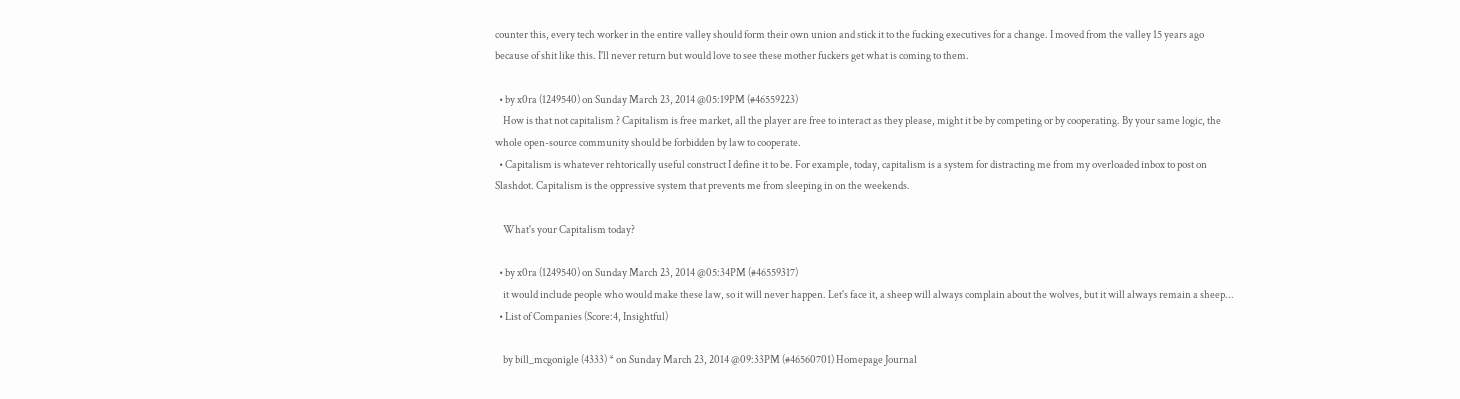counter this, every tech worker in the entire valley should form their own union and stick it to the fucking executives for a change. I moved from the valley 15 years ago because of shit like this. I'll never return but would love to see these mother fuckers get what is coming to them.

  • by x0ra (1249540) on Sunday March 23, 2014 @05:19PM (#46559223)
    How is that not capitalism ? Capitalism is free market, all the player are free to interact as they please, might it be by competing or by cooperating. By your same logic, the whole open-source community should be forbidden by law to cooperate.
  • Capitalism is whatever rehtorically useful construct I define it to be. For example, today, capitalism is a system for distracting me from my overloaded inbox to post on Slashdot. Capitalism is the oppressive system that prevents me from sleeping in on the weekends.

    What's your Capitalism today?

  • by x0ra (1249540) on Sunday March 23, 2014 @05:34PM (#46559317)
    it would include people who would make these law, so it will never happen. Let's face it, a sheep will always complain about the wolves, but it will always remain a sheep...
  • List of Companies (Score:4, Insightful)

    by bill_mcgonigle (4333) * on Sunday March 23, 2014 @09:33PM (#46560701) Homepage Journal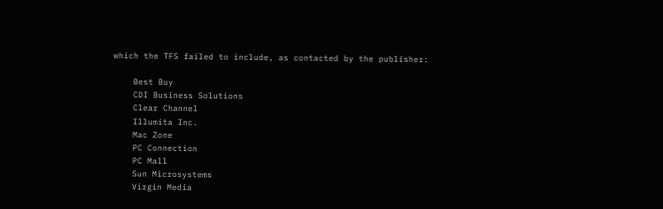which the TFS failed to include, as contacted by the publisher:

    Best Buy
    CDI Business Solutions
    Clear Channel
    Illumita Inc.
    Mac Zone
    PC Connection
    PC Mall
    Sun Microsystems
    Virgin Media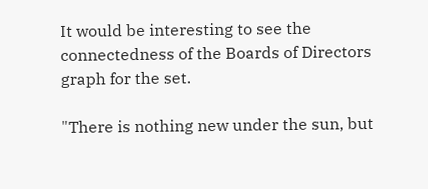It would be interesting to see the connectedness of the Boards of Directors graph for the set.

"There is nothing new under the sun, but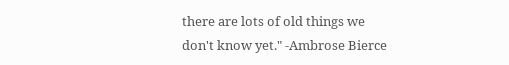there are lots of old things we don't know yet." -Ambrose Bierce